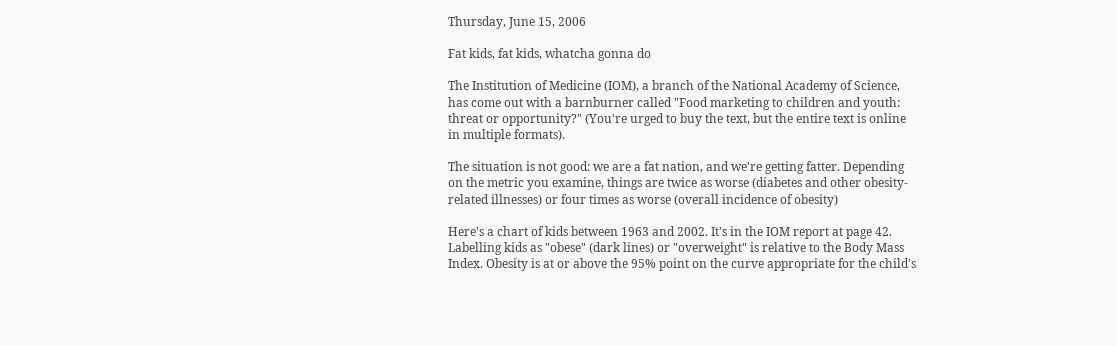Thursday, June 15, 2006

Fat kids, fat kids, whatcha gonna do

The Institution of Medicine (IOM), a branch of the National Academy of Science, has come out with a barnburner called "Food marketing to children and youth: threat or opportunity?" (You're urged to buy the text, but the entire text is online in multiple formats).

The situation is not good: we are a fat nation, and we're getting fatter. Depending on the metric you examine, things are twice as worse (diabetes and other obesity-related illnesses) or four times as worse (overall incidence of obesity)

Here's a chart of kids between 1963 and 2002. It's in the IOM report at page 42. Labelling kids as "obese" (dark lines) or "overweight" is relative to the Body Mass Index. Obesity is at or above the 95% point on the curve appropriate for the child's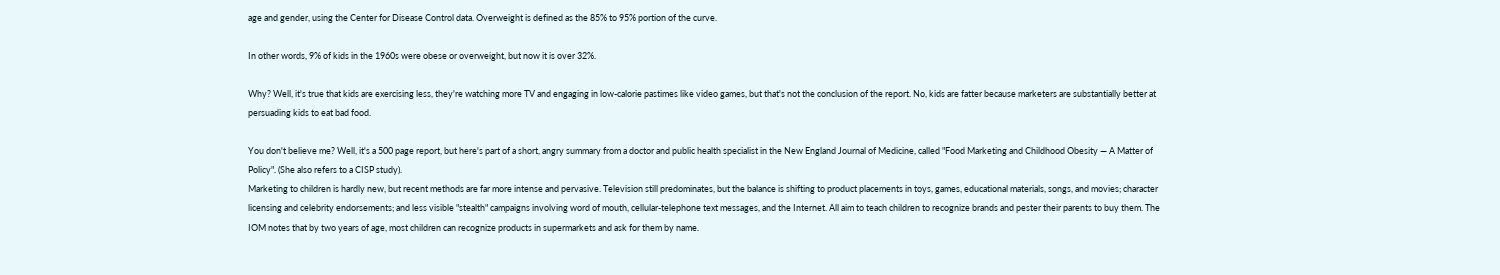age and gender, using the Center for Disease Control data. Overweight is defined as the 85% to 95% portion of the curve.

In other words, 9% of kids in the 1960s were obese or overweight, but now it is over 32%.

Why? Well, it's true that kids are exercising less, they're watching more TV and engaging in low-calorie pastimes like video games, but that's not the conclusion of the report. No, kids are fatter because marketers are substantially better at persuading kids to eat bad food.

You don't believe me? Well, it's a 500 page report, but here's part of a short, angry summary from a doctor and public health specialist in the New England Journal of Medicine, called "Food Marketing and Childhood Obesity — A Matter of Policy". (She also refers to a CISP study).
Marketing to children is hardly new, but recent methods are far more intense and pervasive. Television still predominates, but the balance is shifting to product placements in toys, games, educational materials, songs, and movies; character licensing and celebrity endorsements; and less visible "stealth" campaigns involving word of mouth, cellular-telephone text messages, and the Internet. All aim to teach children to recognize brands and pester their parents to buy them. The IOM notes that by two years of age, most children can recognize products in supermarkets and ask for them by name.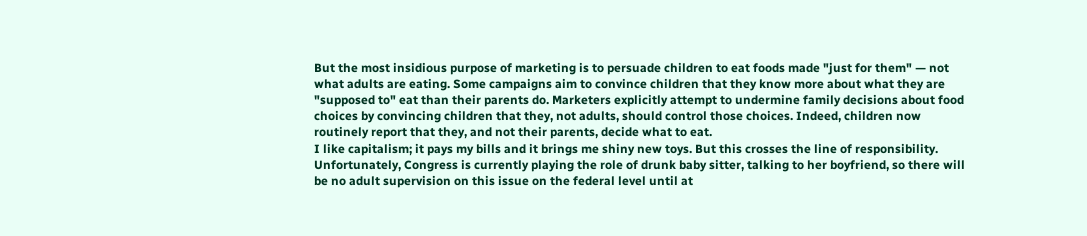But the most insidious purpose of marketing is to persuade children to eat foods made "just for them" — not what adults are eating. Some campaigns aim to convince children that they know more about what they are "supposed to" eat than their parents do. Marketers explicitly attempt to undermine family decisions about food choices by convincing children that they, not adults, should control those choices. Indeed, children now routinely report that they, and not their parents, decide what to eat.
I like capitalism; it pays my bills and it brings me shiny new toys. But this crosses the line of responsibility. Unfortunately, Congress is currently playing the role of drunk baby sitter, talking to her boyfriend, so there will be no adult supervision on this issue on the federal level until at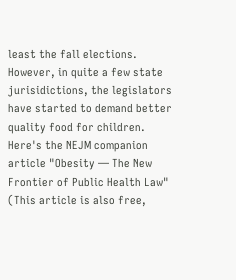least the fall elections. However, in quite a few state jurisidictions, the legislators have started to demand better quality food for children. Here's the NEJM companion article "Obesity — The New Frontier of Public Health Law" (This article is also free,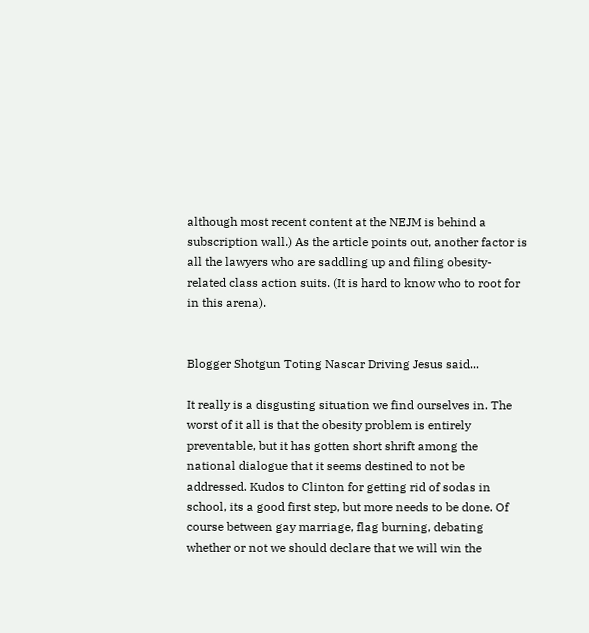although most recent content at the NEJM is behind a subscription wall.) As the article points out, another factor is all the lawyers who are saddling up and filing obesity-related class action suits. (It is hard to know who to root for in this arena).


Blogger Shotgun Toting Nascar Driving Jesus said...

It really is a disgusting situation we find ourselves in. The worst of it all is that the obesity problem is entirely preventable, but it has gotten short shrift among the national dialogue that it seems destined to not be addressed. Kudos to Clinton for getting rid of sodas in school, its a good first step, but more needs to be done. Of course between gay marriage, flag burning, debating whether or not we should declare that we will win the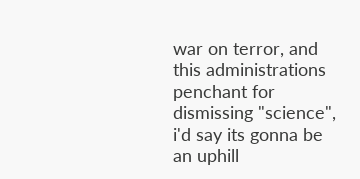war on terror, and this administrations penchant for dismissing "science", i'd say its gonna be an uphill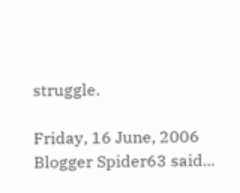struggle.

Friday, 16 June, 2006
Blogger Spider63 said...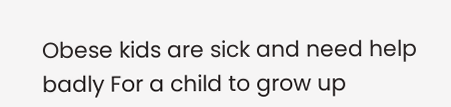Obese kids are sick and need help badly For a child to grow up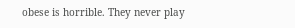obese is horrible. They never play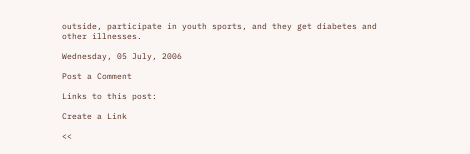outside, participate in youth sports, and they get diabetes and other illnesses.

Wednesday, 05 July, 2006

Post a Comment

Links to this post:

Create a Link

<<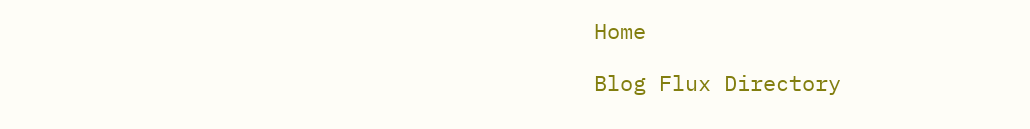Home

Blog Flux Directory